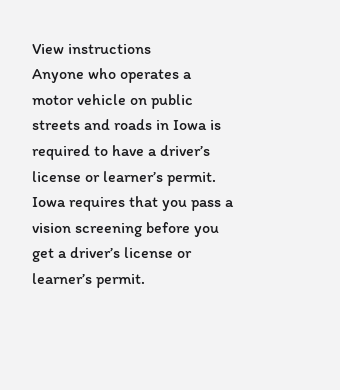View instructions
Anyone who operates a motor vehicle on public streets and roads in Iowa is required to have a driver’s license or learner’s permit. Iowa requires that you pass a vision screening before you get a driver’s license or learner’s permit.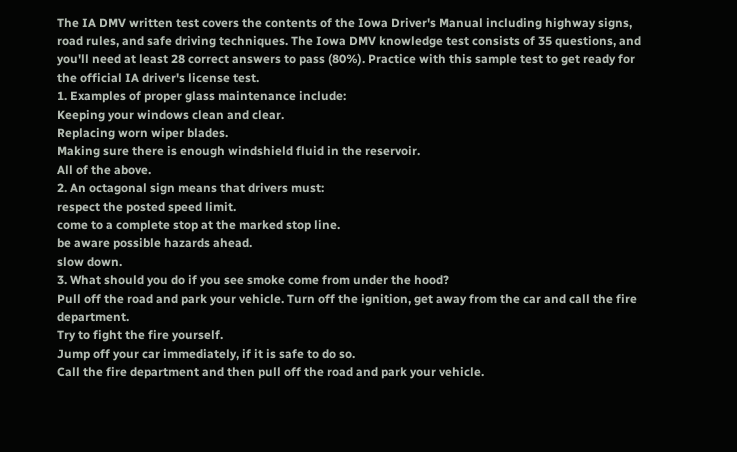The IA DMV written test covers the contents of the Iowa Driver's Manual including highway signs, road rules, and safe driving techniques. The Iowa DMV knowledge test consists of 35 questions, and you'll need at least 28 correct answers to pass (80%). Practice with this sample test to get ready for the official IA driver's license test.
1. Examples of proper glass maintenance include:
Keeping your windows clean and clear.
Replacing worn wiper blades.
Making sure there is enough windshield fluid in the reservoir.
All of the above.
2. An octagonal sign means that drivers must:
respect the posted speed limit.
come to a complete stop at the marked stop line.
be aware possible hazards ahead.
slow down.
3. What should you do if you see smoke come from under the hood?
Pull off the road and park your vehicle. Turn off the ignition, get away from the car and call the fire department.
Try to fight the fire yourself.
Jump off your car immediately, if it is safe to do so.
Call the fire department and then pull off the road and park your vehicle.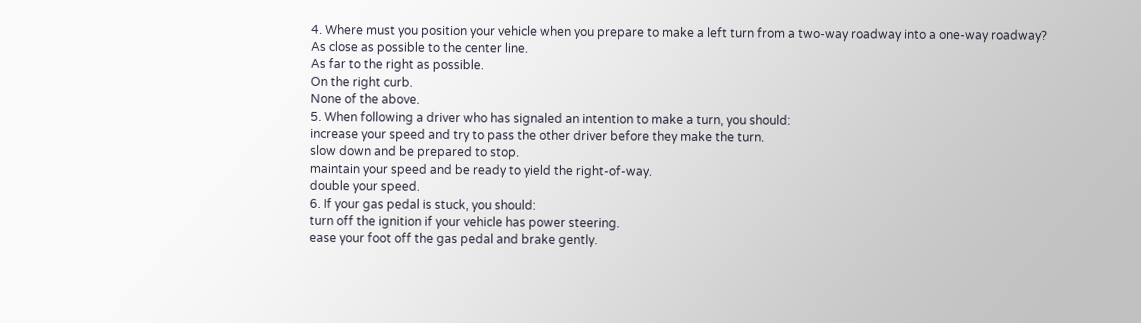4. Where must you position your vehicle when you prepare to make a left turn from a two-way roadway into a one-way roadway?
As close as possible to the center line.
As far to the right as possible.
On the right curb.
None of the above.
5. When following a driver who has signaled an intention to make a turn, you should:
increase your speed and try to pass the other driver before they make the turn.
slow down and be prepared to stop.
maintain your speed and be ready to yield the right-of-way.
double your speed.
6. If your gas pedal is stuck, you should:
turn off the ignition if your vehicle has power steering.
ease your foot off the gas pedal and brake gently.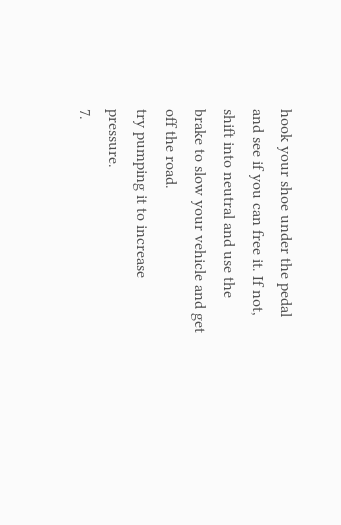hook your shoe under the pedal and see if you can free it. If not, shift into neutral and use the brake to slow your vehicle and get off the road.
try pumping it to increase pressure.
7.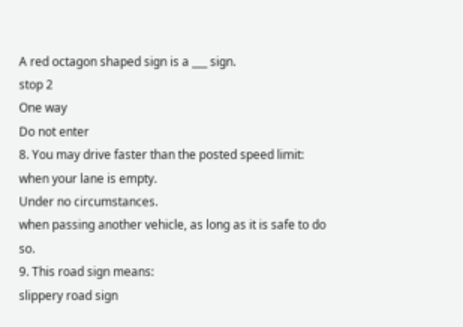A red octagon shaped sign is a ___ sign.
stop 2
One way
Do not enter
8. You may drive faster than the posted speed limit:
when your lane is empty.
Under no circumstances.
when passing another vehicle, as long as it is safe to do so.
9. This road sign means:
slippery road sign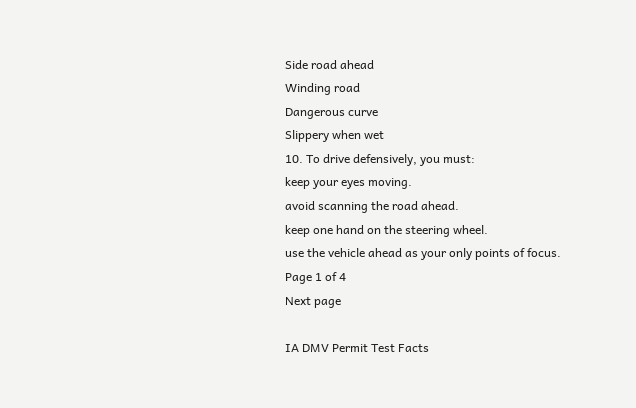Side road ahead
Winding road
Dangerous curve
Slippery when wet
10. To drive defensively, you must:
keep your eyes moving.
avoid scanning the road ahead.
keep one hand on the steering wheel.
use the vehicle ahead as your only points of focus.
Page 1 of 4
Next page

IA DMV Permit Test Facts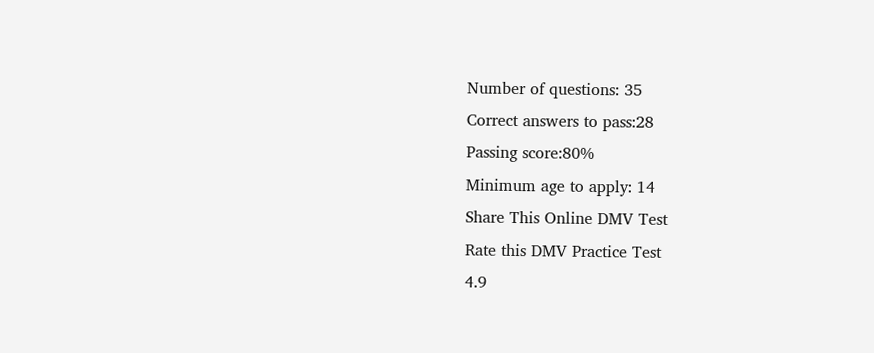Number of questions: 35
Correct answers to pass:28
Passing score:80%
Minimum age to apply: 14
Share This Online DMV Test
Rate this DMV Practice Test
4.9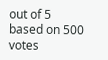out of 5
based on 500 votes